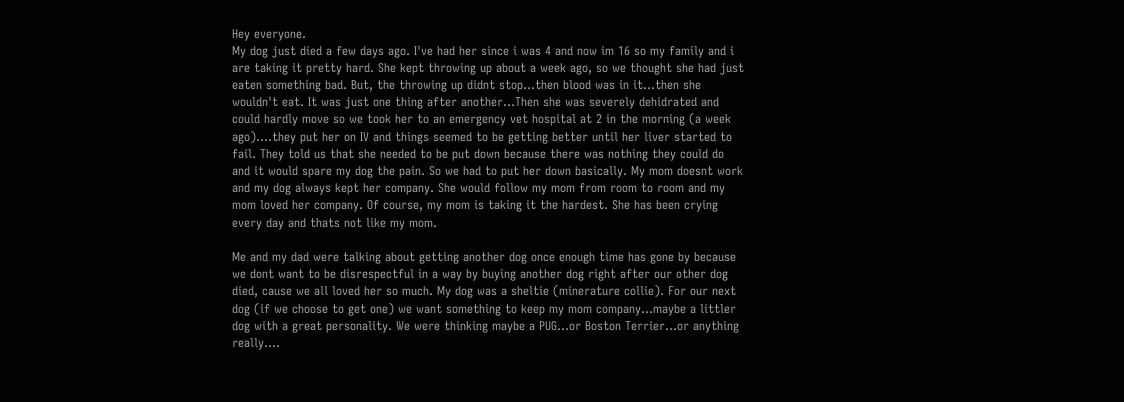Hey everyone.
My dog just died a few days ago. I've had her since i was 4 and now im 16 so my family and i are taking it pretty hard. She kept throwing up about a week ago, so we thought she had just eaten something bad. But, the throwing up didnt stop...then blood was in it...then she wouldn't eat. It was just one thing after another...Then she was severely dehidrated and could hardly move so we took her to an emergency vet hospital at 2 in the morning (a week ago)....they put her on IV and things seemed to be getting better until her liver started to fail. They told us that she needed to be put down because there was nothing they could do and it would spare my dog the pain. So we had to put her down basically. My mom doesnt work and my dog always kept her company. She would follow my mom from room to room and my mom loved her company. Of course, my mom is taking it the hardest. She has been crying every day and thats not like my mom.

Me and my dad were talking about getting another dog once enough time has gone by because we dont want to be disrespectful in a way by buying another dog right after our other dog died, cause we all loved her so much. My dog was a sheltie (minerature collie). For our next dog (if we choose to get one) we want something to keep my mom company...maybe a littler dog with a great personality. We were thinking maybe a PUG...or Boston Terrier...or anything really....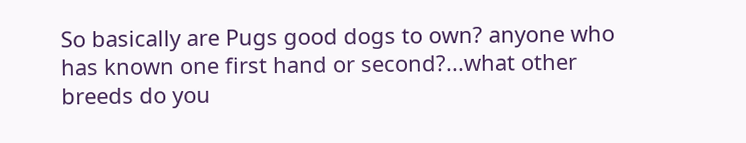So basically are Pugs good dogs to own? anyone who has known one first hand or second?...what other breeds do you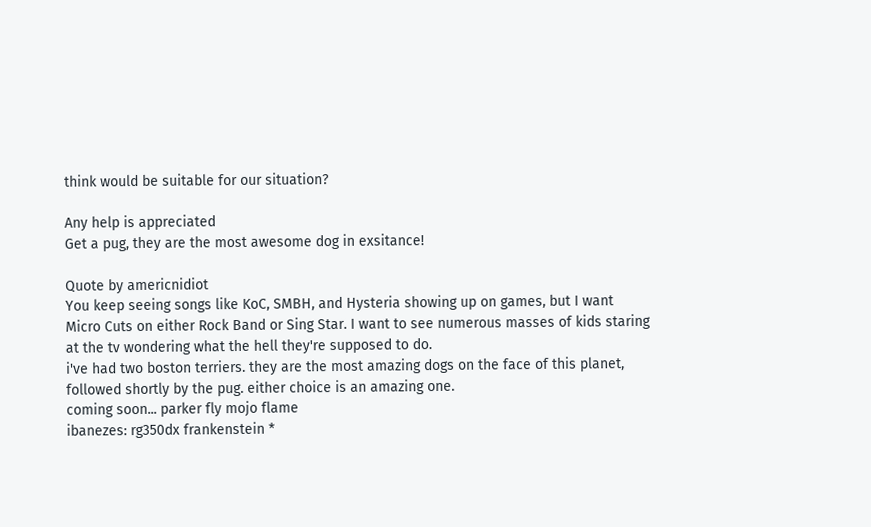think would be suitable for our situation?

Any help is appreciated
Get a pug, they are the most awesome dog in exsitance!

Quote by americnidiot
You keep seeing songs like KoC, SMBH, and Hysteria showing up on games, but I want Micro Cuts on either Rock Band or Sing Star. I want to see numerous masses of kids staring at the tv wondering what the hell they're supposed to do.
i've had two boston terriers. they are the most amazing dogs on the face of this planet, followed shortly by the pug. either choice is an amazing one.
coming soon... parker fly mojo flame
ibanezes: rg350dx frankenstein *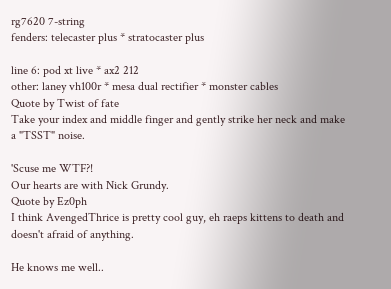rg7620 7-string
fenders: telecaster plus * stratocaster plus

line 6: pod xt live * ax2 212
other: laney vh100r * mesa dual rectifier * monster cables
Quote by Twist of fate
Take your index and middle finger and gently strike her neck and make a "TSST" noise.

'Scuse me WTF?!
Our hearts are with Nick Grundy.
Quote by Ez0ph
I think AvengedThrice is pretty cool guy, eh raeps kittens to death and doesn't afraid of anything.

He knows me well..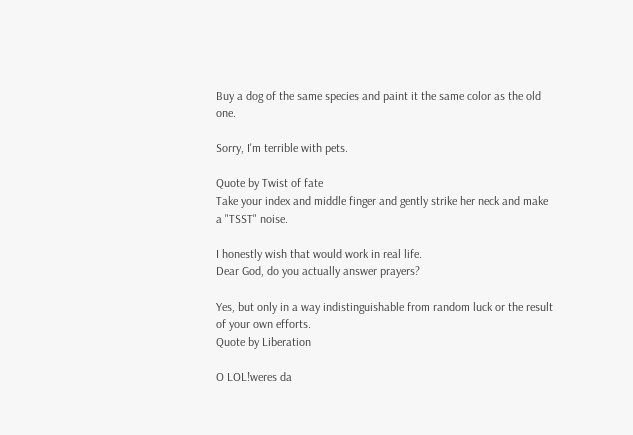Buy a dog of the same species and paint it the same color as the old one.

Sorry, I'm terrible with pets.

Quote by Twist of fate
Take your index and middle finger and gently strike her neck and make a "TSST" noise.

I honestly wish that would work in real life.
Dear God, do you actually answer prayers?

Yes, but only in a way indistinguishable from random luck or the result of your own efforts.
Quote by Liberation

O LOL!weres da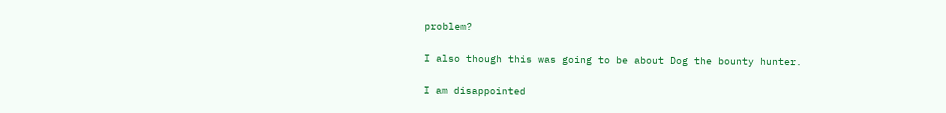problem?

I also though this was going to be about Dog the bounty hunter.

I am disappointed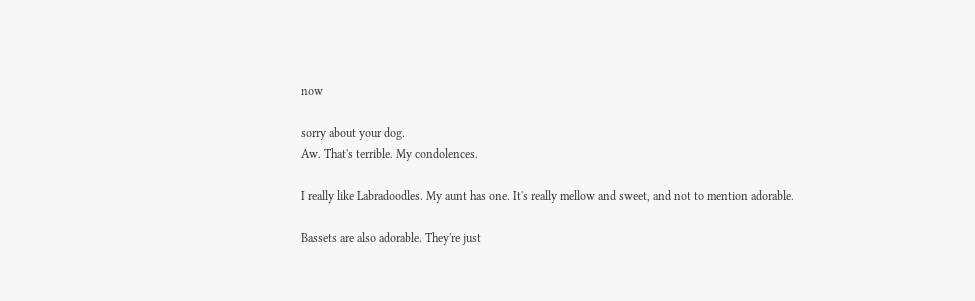now

sorry about your dog.
Aw. That's terrible. My condolences.

I really like Labradoodles. My aunt has one. It's really mellow and sweet, and not to mention adorable.

Bassets are also adorable. They're just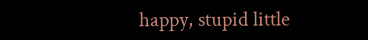happy, stupid little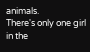animals.
There's only one girl in the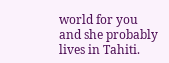world for you
and she probably lives in Tahiti.